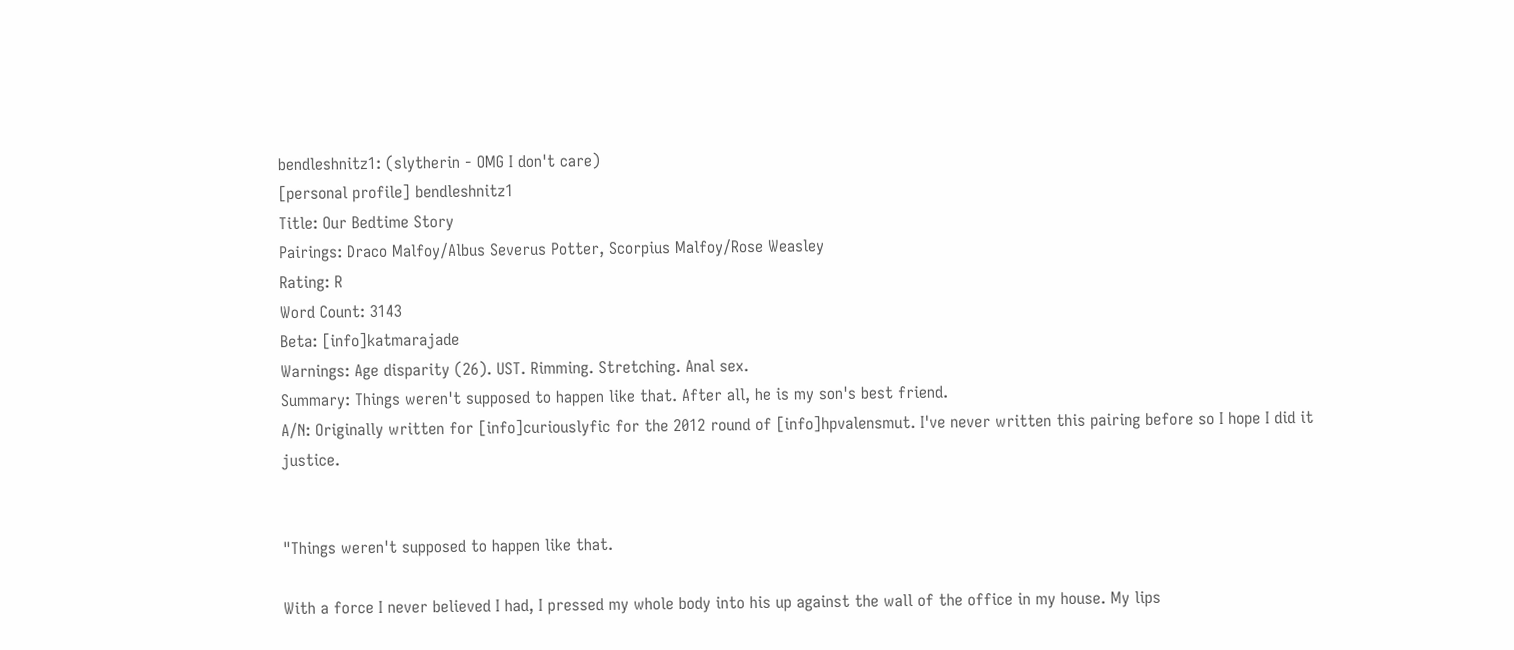bendleshnitz1: (slytherin - OMG I don't care)
[personal profile] bendleshnitz1
Title: Our Bedtime Story
Pairings: Draco Malfoy/Albus Severus Potter, Scorpius Malfoy/Rose Weasley
Rating: R
Word Count: 3143
Beta: [info]katmarajade
Warnings: Age disparity (26). UST. Rimming. Stretching. Anal sex.
Summary: Things weren't supposed to happen like that. After all, he is my son's best friend.
A/N: Originally written for [info]curiouslyfic for the 2012 round of [info]hpvalensmut. I've never written this pairing before so I hope I did it justice.


"Things weren't supposed to happen like that.

With a force I never believed I had, I pressed my whole body into his up against the wall of the office in my house. My lips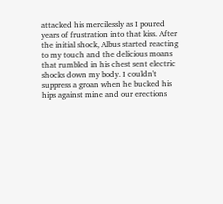attacked his mercilessly as I poured years of frustration into that kiss. After the initial shock, Albus started reacting to my touch and the delicious moans that rumbled in his chest sent electric shocks down my body. I couldn't suppress a groan when he bucked his hips against mine and our erections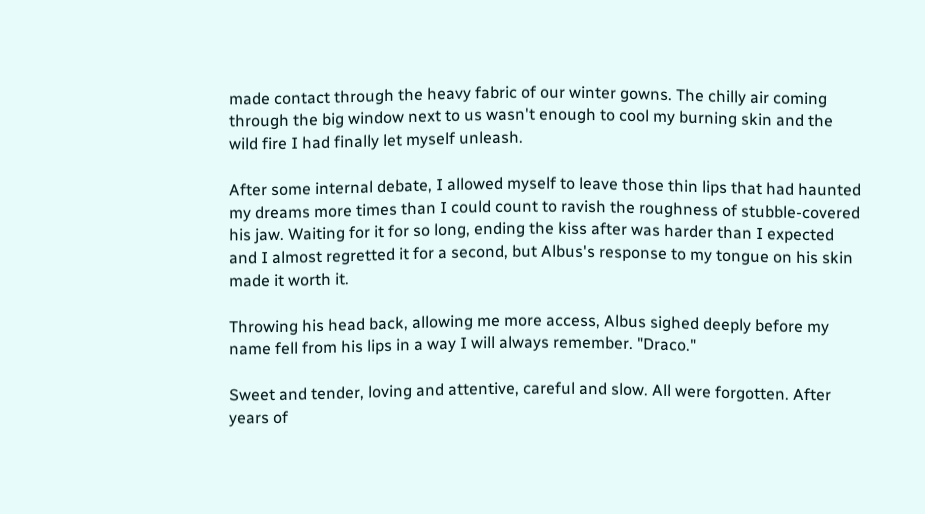made contact through the heavy fabric of our winter gowns. The chilly air coming through the big window next to us wasn't enough to cool my burning skin and the wild fire I had finally let myself unleash.

After some internal debate, I allowed myself to leave those thin lips that had haunted my dreams more times than I could count to ravish the roughness of stubble-covered his jaw. Waiting for it for so long, ending the kiss after was harder than I expected and I almost regretted it for a second, but Albus's response to my tongue on his skin made it worth it.

Throwing his head back, allowing me more access, Albus sighed deeply before my name fell from his lips in a way I will always remember. "Draco."

Sweet and tender, loving and attentive, careful and slow. All were forgotten. After years of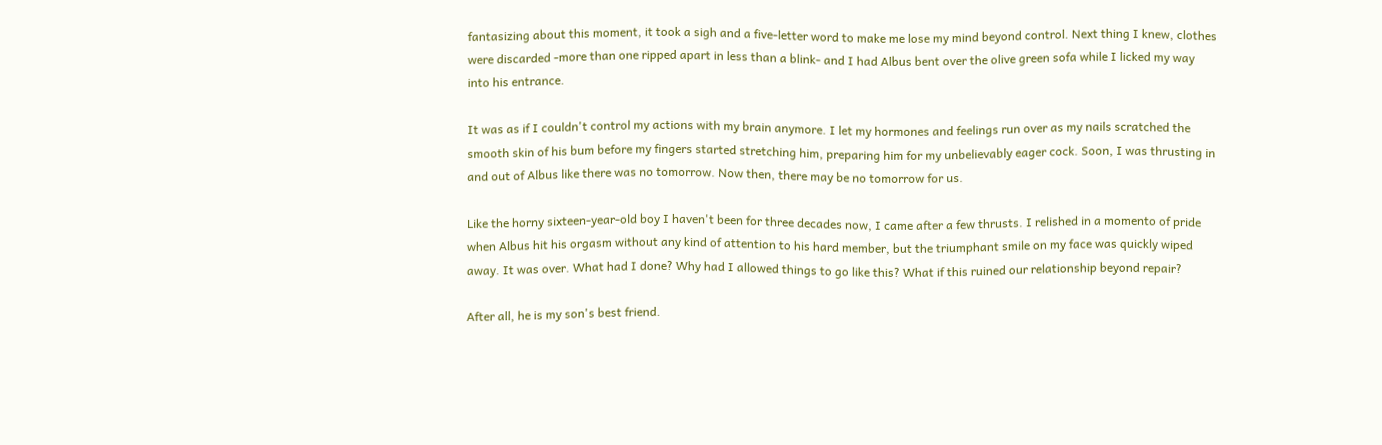fantasizing about this moment, it took a sigh and a five-letter word to make me lose my mind beyond control. Next thing I knew, clothes were discarded -more than one ripped apart in less than a blink- and I had Albus bent over the olive green sofa while I licked my way into his entrance.

It was as if I couldn't control my actions with my brain anymore. I let my hormones and feelings run over as my nails scratched the smooth skin of his bum before my fingers started stretching him, preparing him for my unbelievably eager cock. Soon, I was thrusting in and out of Albus like there was no tomorrow. Now then, there may be no tomorrow for us.

Like the horny sixteen-year-old boy I haven't been for three decades now, I came after a few thrusts. I relished in a momento of pride when Albus hit his orgasm without any kind of attention to his hard member, but the triumphant smile on my face was quickly wiped away. It was over. What had I done? Why had I allowed things to go like this? What if this ruined our relationship beyond repair?

After all, he is my son's best friend.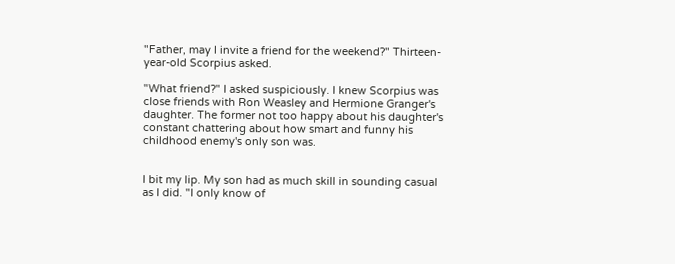"Father, may I invite a friend for the weekend?" Thirteen-year-old Scorpius asked.

"What friend?" I asked suspiciously. I knew Scorpius was close friends with Ron Weasley and Hermione Granger's daughter. The former not too happy about his daughter's constant chattering about how smart and funny his childhood enemy's only son was.


I bit my lip. My son had as much skill in sounding casual as I did. "I only know of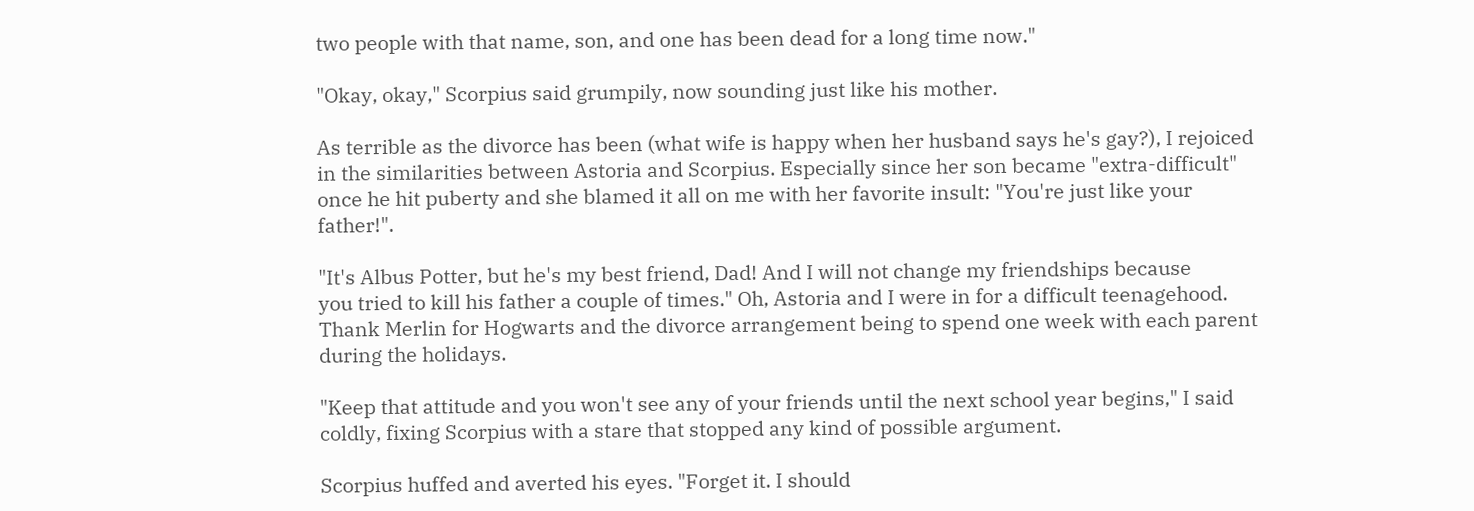two people with that name, son, and one has been dead for a long time now."

"Okay, okay," Scorpius said grumpily, now sounding just like his mother.

As terrible as the divorce has been (what wife is happy when her husband says he's gay?), I rejoiced in the similarities between Astoria and Scorpius. Especially since her son became "extra-difficult" once he hit puberty and she blamed it all on me with her favorite insult: "You're just like your father!".

"It's Albus Potter, but he's my best friend, Dad! And I will not change my friendships because
you tried to kill his father a couple of times." Oh, Astoria and I were in for a difficult teenagehood. Thank Merlin for Hogwarts and the divorce arrangement being to spend one week with each parent during the holidays.

"Keep that attitude and you won't see any of your friends until the next school year begins," I said coldly, fixing Scorpius with a stare that stopped any kind of possible argument.

Scorpius huffed and averted his eyes. "Forget it. I should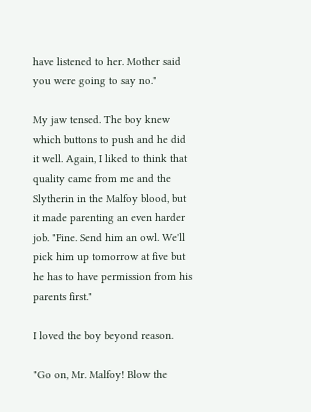have listened to her. Mother said you were going to say no."

My jaw tensed. The boy knew which buttons to push and he did it well. Again, I liked to think that quality came from me and the Slytherin in the Malfoy blood, but it made parenting an even harder job. "Fine. Send him an owl. We'll pick him up tomorrow at five but he has to have permission from his parents first."

I loved the boy beyond reason.

"Go on, Mr. Malfoy! Blow the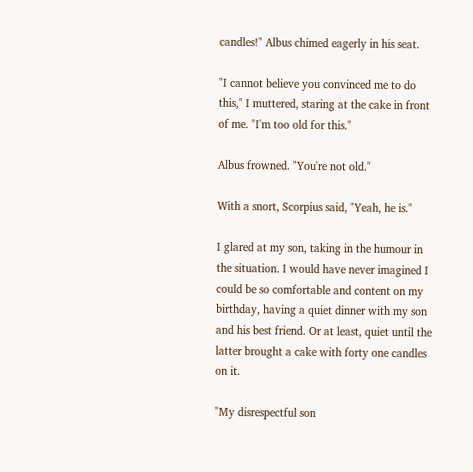candles!" Albus chimed eagerly in his seat.

"I cannot believe you convinced me to do this," I muttered, staring at the cake in front of me. "I'm too old for this."

Albus frowned. "You're not old."

With a snort, Scorpius said, "Yeah, he is."

I glared at my son, taking in the humour in the situation. I would have never imagined I could be so comfortable and content on my birthday, having a quiet dinner with my son and his best friend. Or at least, quiet until the latter brought a cake with forty one candles on it.

"My disrespectful son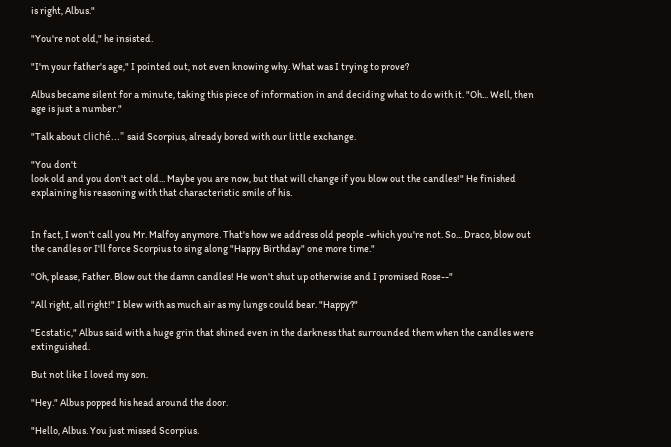is right, Albus."

"You're not old," he insisted.

"I'm your father's age," I pointed out, not even knowing why. What was I trying to prove?

Albus became silent for a minute, taking this piece of information in and deciding what to do with it. "Oh... Well, then age is just a number."

"Talk about cliché..." said Scorpius, already bored with our little exchange.

"You don't
look old and you don't act old... Maybe you are now, but that will change if you blow out the candles!" He finished explaining his reasoning with that characteristic smile of his.


In fact, I won't call you Mr. Malfoy anymore. That's how we address old people -which you're not. So... Draco, blow out the candles or I'll force Scorpius to sing along "Happy Birthday" one more time."

"Oh, please, Father. Blow out the damn candles! He won't shut up otherwise and I promised Rose--"

"All right, all right!" I blew with as much air as my lungs could bear. "Happy?"

"Ecstatic," Albus said with a huge grin that shined even in the darkness that surrounded them when the candles were extinguished.

But not like I loved my son.

"Hey." Albus popped his head around the door.

"Hello, Albus. You just missed Scorpius.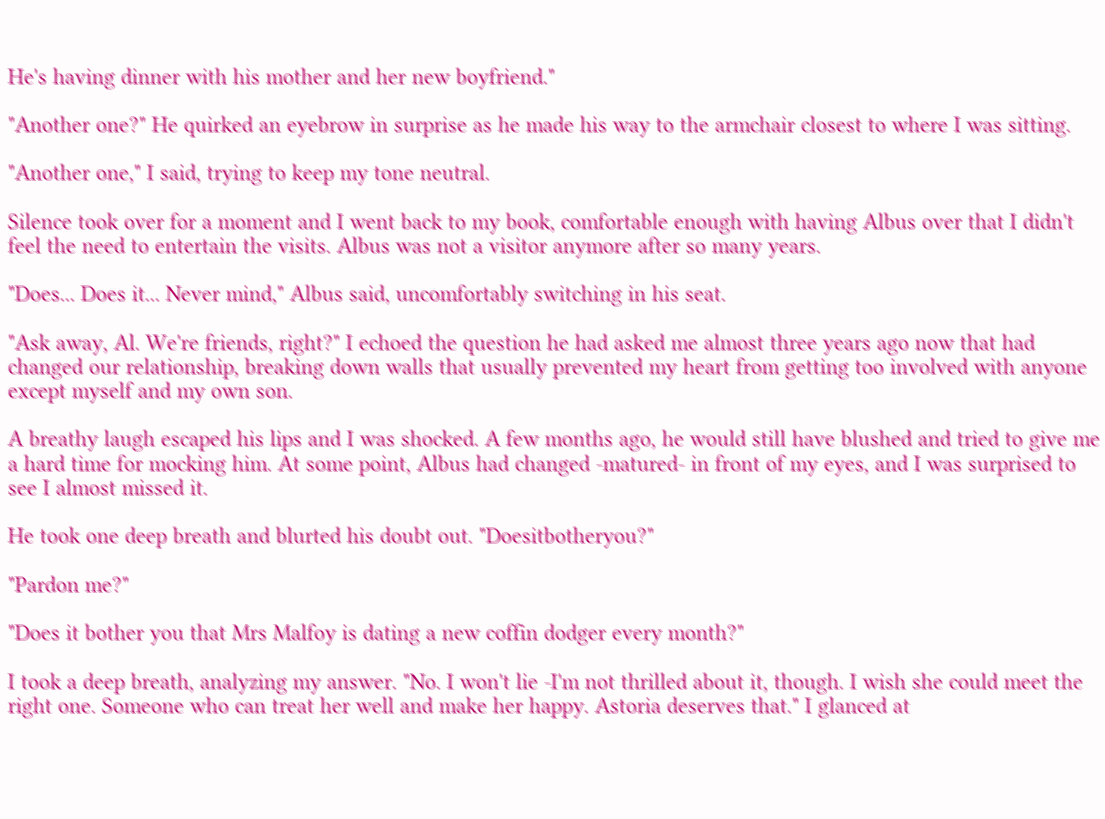He's having dinner with his mother and her new boyfriend."

"Another one?" He quirked an eyebrow in surprise as he made his way to the armchair closest to where I was sitting.

"Another one," I said, trying to keep my tone neutral.

Silence took over for a moment and I went back to my book, comfortable enough with having Albus over that I didn't feel the need to entertain the visits. Albus was not a visitor anymore after so many years.

"Does... Does it... Never mind," Albus said, uncomfortably switching in his seat.

"Ask away, Al. We're friends, right?" I echoed the question he had asked me almost three years ago now that had changed our relationship, breaking down walls that usually prevented my heart from getting too involved with anyone except myself and my own son.

A breathy laugh escaped his lips and I was shocked. A few months ago, he would still have blushed and tried to give me a hard time for mocking him. At some point, Albus had changed -matured- in front of my eyes, and I was surprised to see I almost missed it.

He took one deep breath and blurted his doubt out. "Doesitbotheryou?"

"Pardon me?"

"Does it bother you that Mrs Malfoy is dating a new coffin dodger every month?"

I took a deep breath, analyzing my answer. "No. I won't lie -I'm not thrilled about it, though. I wish she could meet the right one. Someone who can treat her well and make her happy. Astoria deserves that." I glanced at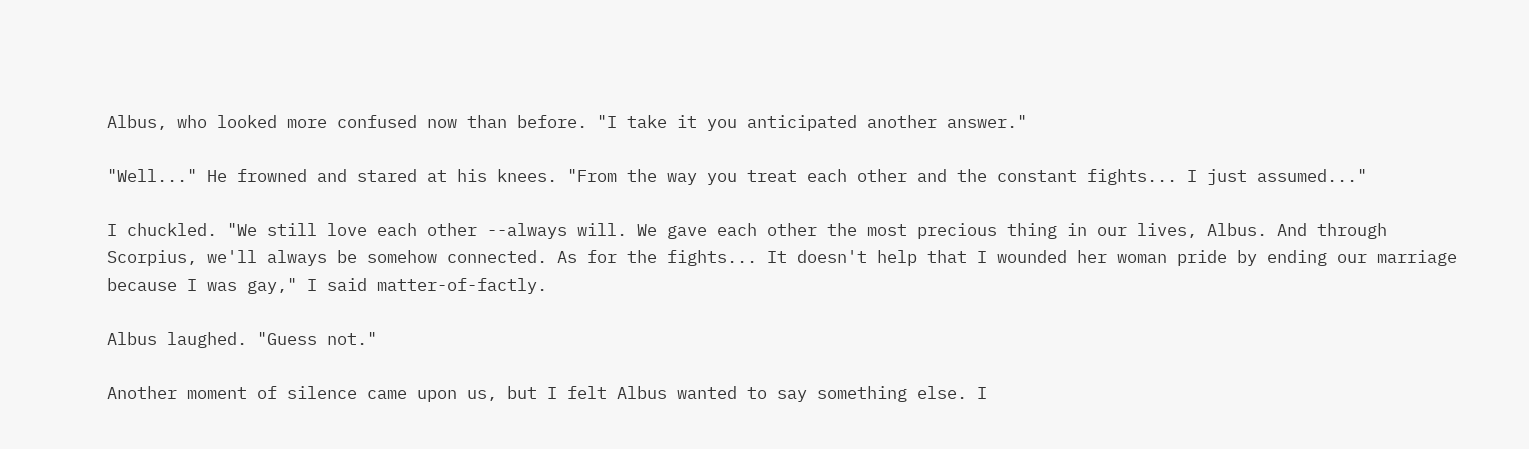Albus, who looked more confused now than before. "I take it you anticipated another answer."

"Well..." He frowned and stared at his knees. "From the way you treat each other and the constant fights... I just assumed..."

I chuckled. "We still love each other --always will. We gave each other the most precious thing in our lives, Albus. And through Scorpius, we'll always be somehow connected. As for the fights... It doesn't help that I wounded her woman pride by ending our marriage because I was gay," I said matter-of-factly.

Albus laughed. "Guess not."

Another moment of silence came upon us, but I felt Albus wanted to say something else. I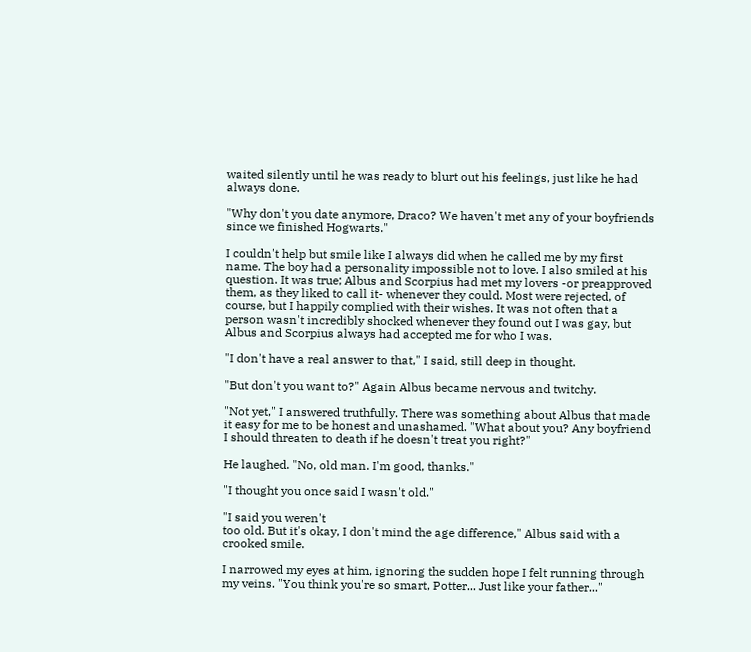waited silently until he was ready to blurt out his feelings, just like he had always done.

"Why don't you date anymore, Draco? We haven't met any of your boyfriends since we finished Hogwarts."

I couldn't help but smile like I always did when he called me by my first name. The boy had a personality impossible not to love. I also smiled at his question. It was true; Albus and Scorpius had met my lovers -or preapproved them, as they liked to call it- whenever they could. Most were rejected, of course, but I happily complied with their wishes. It was not often that a person wasn't incredibly shocked whenever they found out I was gay, but Albus and Scorpius always had accepted me for who I was.

"I don't have a real answer to that," I said, still deep in thought.

"But don't you want to?" Again Albus became nervous and twitchy.

"Not yet," I answered truthfully. There was something about Albus that made it easy for me to be honest and unashamed. "What about you? Any boyfriend I should threaten to death if he doesn't treat you right?"

He laughed. "No, old man. I'm good, thanks."

"I thought you once said I wasn't old."

"I said you weren't
too old. But it's okay, I don't mind the age difference," Albus said with a crooked smile.

I narrowed my eyes at him, ignoring the sudden hope I felt running through my veins. "You think you're so smart, Potter... Just like your father..."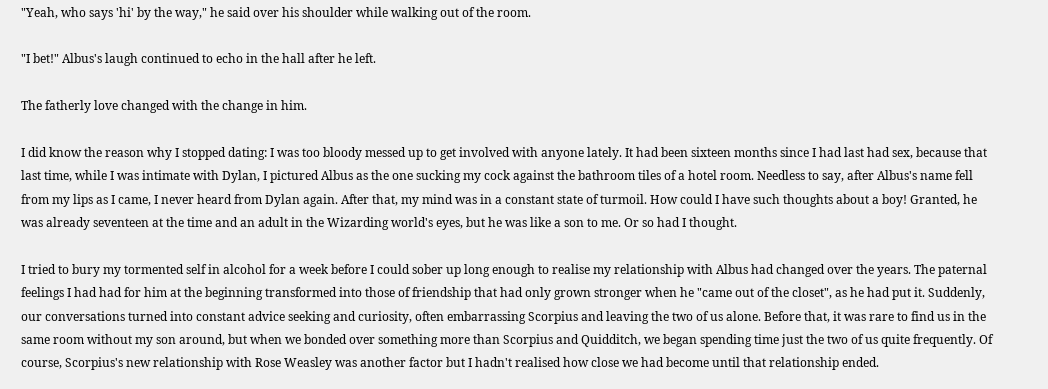"Yeah, who says 'hi' by the way," he said over his shoulder while walking out of the room.

"I bet!" Albus's laugh continued to echo in the hall after he left.

The fatherly love changed with the change in him.

I did know the reason why I stopped dating: I was too bloody messed up to get involved with anyone lately. It had been sixteen months since I had last had sex, because that last time, while I was intimate with Dylan, I pictured Albus as the one sucking my cock against the bathroom tiles of a hotel room. Needless to say, after Albus's name fell from my lips as I came, I never heard from Dylan again. After that, my mind was in a constant state of turmoil. How could I have such thoughts about a boy! Granted, he was already seventeen at the time and an adult in the Wizarding world's eyes, but he was like a son to me. Or so had I thought.

I tried to bury my tormented self in alcohol for a week before I could sober up long enough to realise my relationship with Albus had changed over the years. The paternal feelings I had had for him at the beginning transformed into those of friendship that had only grown stronger when he "came out of the closet", as he had put it. Suddenly, our conversations turned into constant advice seeking and curiosity, often embarrassing Scorpius and leaving the two of us alone. Before that, it was rare to find us in the same room without my son around, but when we bonded over something more than Scorpius and Quidditch, we began spending time just the two of us quite frequently. Of course, Scorpius's new relationship with Rose Weasley was another factor but I hadn't realised how close we had become until that relationship ended.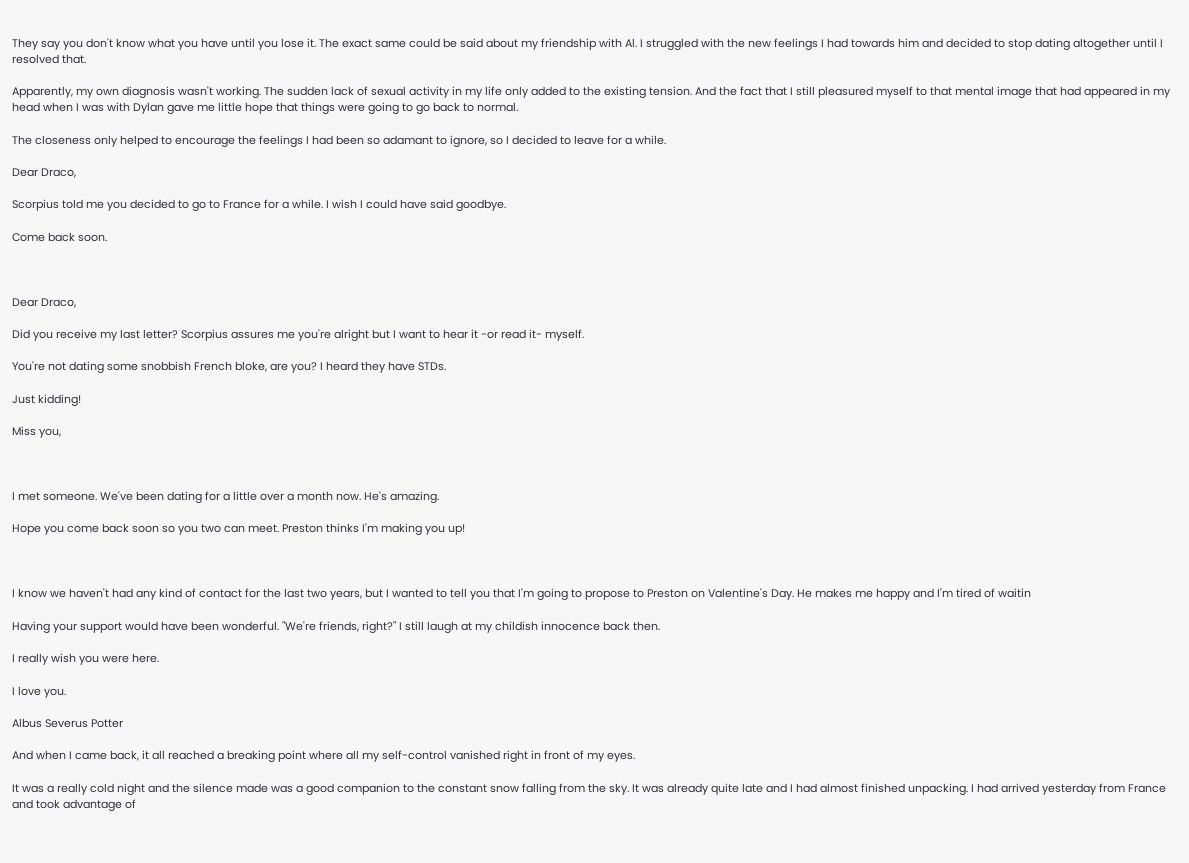They say you don't know what you have until you lose it. The exact same could be said about my friendship with Al. I struggled with the new feelings I had towards him and decided to stop dating altogether until I resolved that.

Apparently, my own diagnosis wasn't working. The sudden lack of sexual activity in my life only added to the existing tension. And the fact that I still pleasured myself to that mental image that had appeared in my head when I was with Dylan gave me little hope that things were going to go back to normal.

The closeness only helped to encourage the feelings I had been so adamant to ignore, so I decided to leave for a while.

Dear Draco,

Scorpius told me you decided to go to France for a while. I wish I could have said goodbye.

Come back soon.



Dear Draco,

Did you receive my last letter? Scorpius assures me you're alright but I want to hear it -or read it- myself.

You're not dating some snobbish French bloke, are you? I heard they have STDs.

Just kidding!

Miss you,



I met someone. We've been dating for a little over a month now. He's amazing.

Hope you come back soon so you two can meet. Preston thinks I'm making you up!



I know we haven't had any kind of contact for the last two years, but I wanted to tell you that I'm going to propose to Preston on Valentine's Day. He makes me happy and I'm tired of waitin

Having your support would have been wonderful. "We're friends, right?" I still laugh at my childish innocence back then.

I really wish you were here.

I love you.

Albus Severus Potter

And when I came back, it all reached a breaking point where all my self-control vanished right in front of my eyes.

It was a really cold night and the silence made was a good companion to the constant snow falling from the sky. It was already quite late and I had almost finished unpacking. I had arrived yesterday from France and took advantage of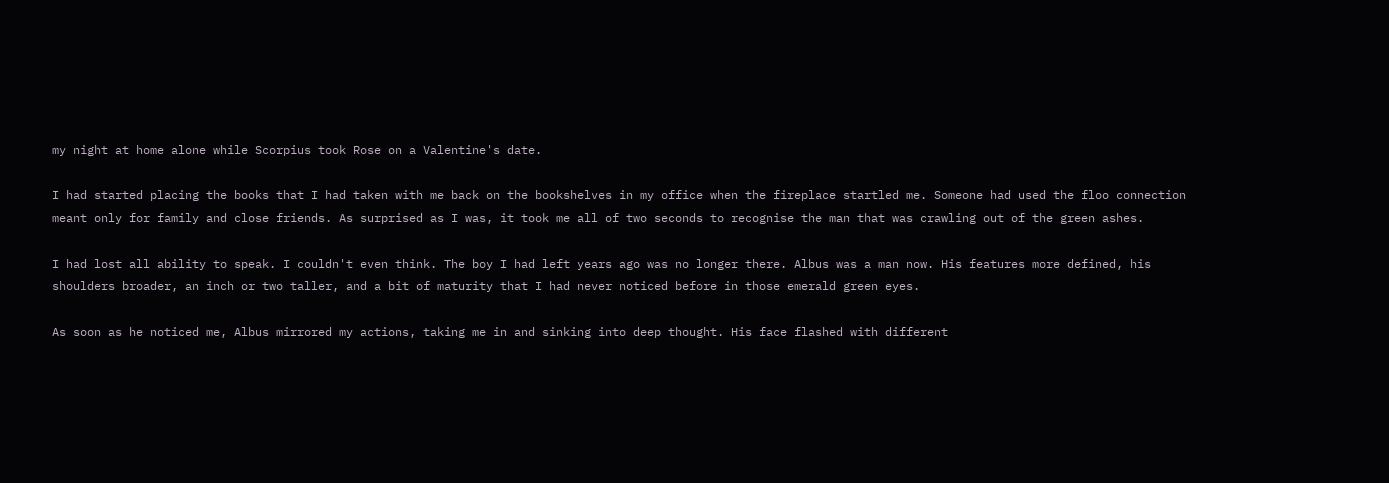my night at home alone while Scorpius took Rose on a Valentine's date.

I had started placing the books that I had taken with me back on the bookshelves in my office when the fireplace startled me. Someone had used the floo connection meant only for family and close friends. As surprised as I was, it took me all of two seconds to recognise the man that was crawling out of the green ashes.

I had lost all ability to speak. I couldn't even think. The boy I had left years ago was no longer there. Albus was a man now. His features more defined, his shoulders broader, an inch or two taller, and a bit of maturity that I had never noticed before in those emerald green eyes.

As soon as he noticed me, Albus mirrored my actions, taking me in and sinking into deep thought. His face flashed with different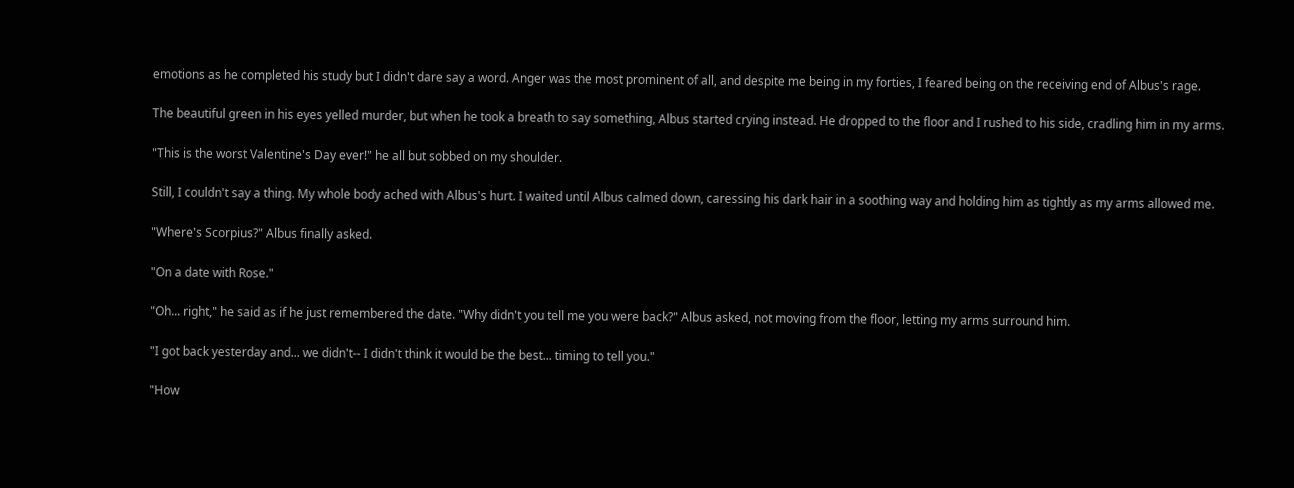emotions as he completed his study but I didn't dare say a word. Anger was the most prominent of all, and despite me being in my forties, I feared being on the receiving end of Albus's rage.

The beautiful green in his eyes yelled murder, but when he took a breath to say something, Albus started crying instead. He dropped to the floor and I rushed to his side, cradling him in my arms.

"This is the worst Valentine's Day ever!" he all but sobbed on my shoulder.

Still, I couldn't say a thing. My whole body ached with Albus's hurt. I waited until Albus calmed down, caressing his dark hair in a soothing way and holding him as tightly as my arms allowed me.

"Where's Scorpius?" Albus finally asked.

"On a date with Rose."

"Oh... right," he said as if he just remembered the date. "Why didn't you tell me you were back?" Albus asked, not moving from the floor, letting my arms surround him.

"I got back yesterday and... we didn't-- I didn't think it would be the best... timing to tell you."

"How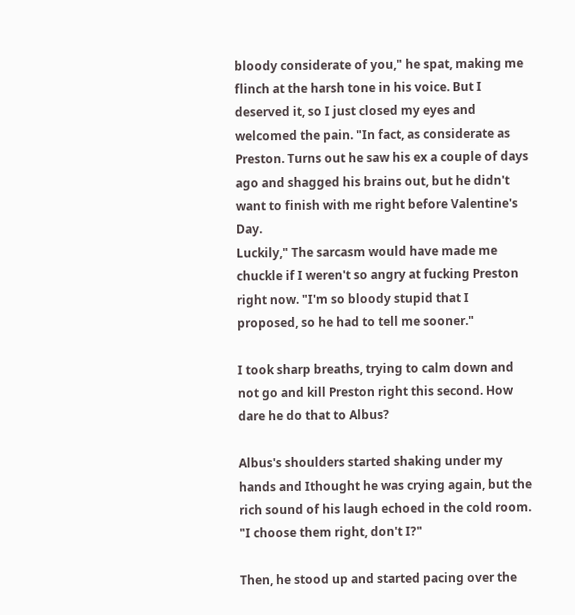bloody considerate of you," he spat, making me flinch at the harsh tone in his voice. But I deserved it, so I just closed my eyes and welcomed the pain. "In fact, as considerate as Preston. Turns out he saw his ex a couple of days ago and shagged his brains out, but he didn't want to finish with me right before Valentine's Day.
Luckily," The sarcasm would have made me chuckle if I weren't so angry at fucking Preston right now. "I'm so bloody stupid that I proposed, so he had to tell me sooner."

I took sharp breaths, trying to calm down and not go and kill Preston right this second. How dare he do that to Albus?

Albus's shoulders started shaking under my hands and Ithought he was crying again, but the rich sound of his laugh echoed in the cold room. "I choose them right, don't I?"

Then, he stood up and started pacing over the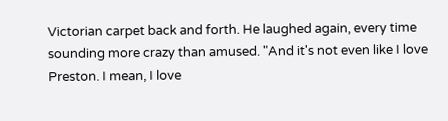Victorian carpet back and forth. He laughed again, every time sounding more crazy than amused. "And it's not even like I love Preston. I mean, I love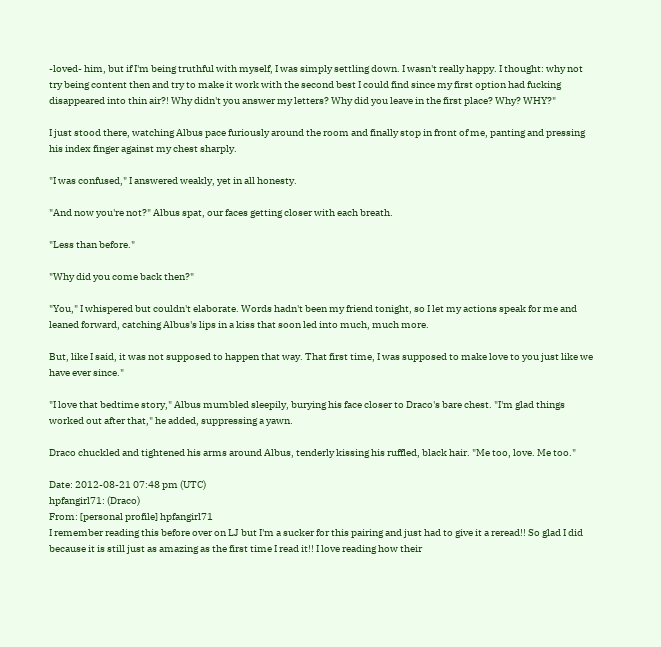-loved- him, but if I'm being truthful with myself, I was simply settling down. I wasn't really happy. I thought: why not try being content then and try to make it work with the second best I could find since my first option had fucking disappeared into thin air?! Why didn't you answer my letters? Why did you leave in the first place? Why? WHY?"

I just stood there, watching Albus pace furiously around the room and finally stop in front of me, panting and pressing his index finger against my chest sharply.

"I was confused," I answered weakly, yet in all honesty.

"And now you're not?" Albus spat, our faces getting closer with each breath.

"Less than before."

"Why did you come back then?"

"You," I whispered but couldn't elaborate. Words hadn't been my friend tonight, so I let my actions speak for me and leaned forward, catching Albus's lips in a kiss that soon led into much, much more.

But, like I said, it was not supposed to happen that way. That first time, I was supposed to make love to you just like we have ever since."

"I love that bedtime story," Albus mumbled sleepily, burying his face closer to Draco's bare chest. "I'm glad things worked out after that," he added, suppressing a yawn.

Draco chuckled and tightened his arms around Albus, tenderly kissing his ruffled, black hair. "Me too, love. Me too."

Date: 2012-08-21 07:48 pm (UTC)
hpfangirl71: (Draco)
From: [personal profile] hpfangirl71
I remember reading this before over on LJ but I'm a sucker for this pairing and just had to give it a reread!! So glad I did because it is still just as amazing as the first time I read it!! I love reading how their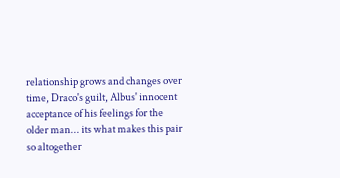relationship grows and changes over time, Draco's guilt, Albus' innocent acceptance of his feelings for the older man... its what makes this pair so altogether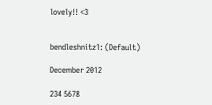lovely!! <3


bendleshnitz1: (Default)

December 2012

234 5678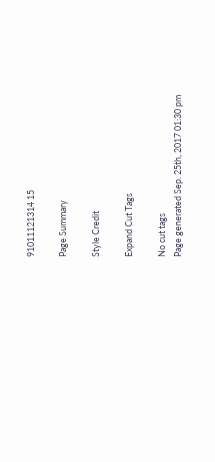91011121314 15

Page Summary

Style Credit

Expand Cut Tags

No cut tags
Page generated Sep. 25th, 2017 01:30 pm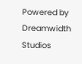Powered by Dreamwidth Studios